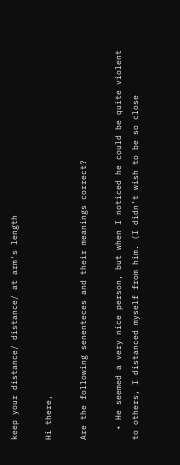keep your distance/ distance/ at arm's length

Hi there,

Are the following senenteces and their meanings correct?

  • He seemed a very nice person, but when I noticed he could be quite violent to others, I distanced myself from him. (I didn’t wish to be so close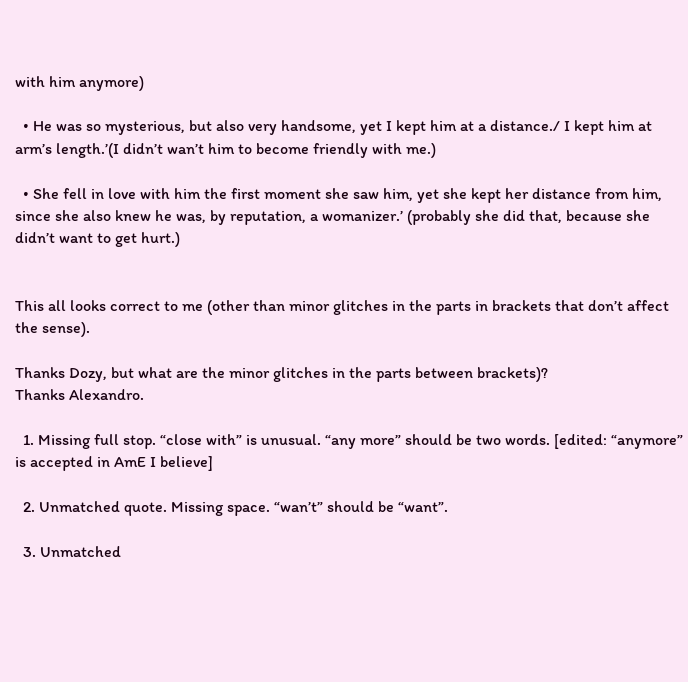with him anymore)

  • He was so mysterious, but also very handsome, yet I kept him at a distance./ I kept him at arm’s length.’(I didn’t wan’t him to become friendly with me.)

  • She fell in love with him the first moment she saw him, yet she kept her distance from him, since she also knew he was, by reputation, a womanizer.’ (probably she did that, because she didn’t want to get hurt.)


This all looks correct to me (other than minor glitches in the parts in brackets that don’t affect the sense).

Thanks Dozy, but what are the minor glitches in the parts between brackets)?
Thanks Alexandro.

  1. Missing full stop. “close with” is unusual. “any more” should be two words. [edited: “anymore” is accepted in AmE I believe]

  2. Unmatched quote. Missing space. “wan’t” should be “want”.

  3. Unmatched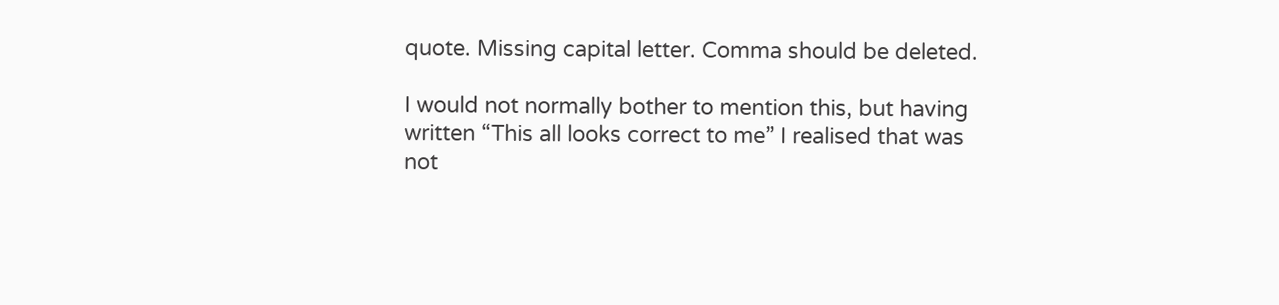quote. Missing capital letter. Comma should be deleted.

I would not normally bother to mention this, but having written “This all looks correct to me” I realised that was not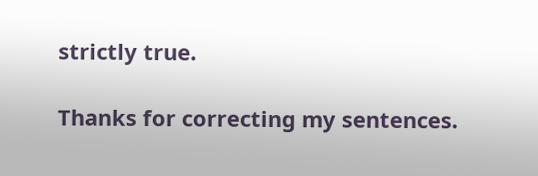strictly true.

Thanks for correcting my sentences.